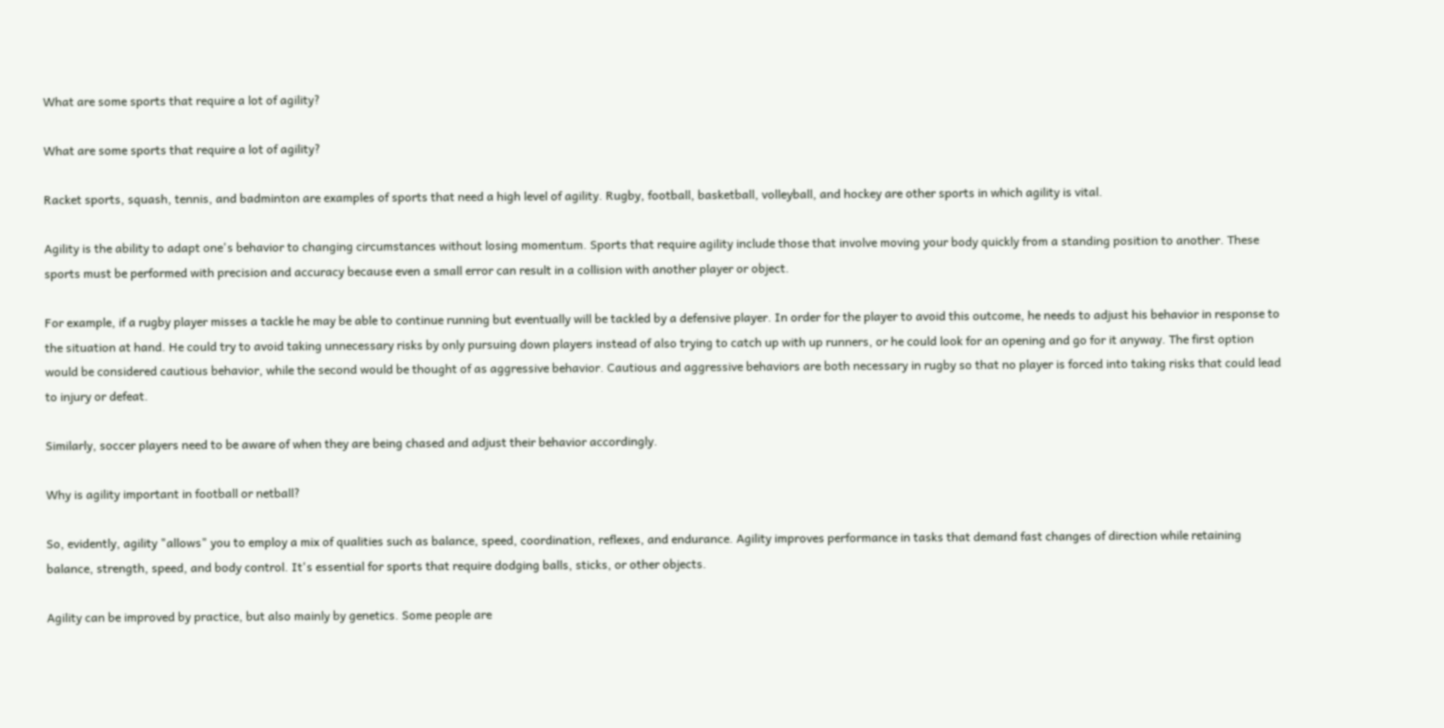What are some sports that require a lot of agility?

What are some sports that require a lot of agility?

Racket sports, squash, tennis, and badminton are examples of sports that need a high level of agility. Rugby, football, basketball, volleyball, and hockey are other sports in which agility is vital.

Agility is the ability to adapt one's behavior to changing circumstances without losing momentum. Sports that require agility include those that involve moving your body quickly from a standing position to another. These sports must be performed with precision and accuracy because even a small error can result in a collision with another player or object.

For example, if a rugby player misses a tackle he may be able to continue running but eventually will be tackled by a defensive player. In order for the player to avoid this outcome, he needs to adjust his behavior in response to the situation at hand. He could try to avoid taking unnecessary risks by only pursuing down players instead of also trying to catch up with up runners, or he could look for an opening and go for it anyway. The first option would be considered cautious behavior, while the second would be thought of as aggressive behavior. Cautious and aggressive behaviors are both necessary in rugby so that no player is forced into taking risks that could lead to injury or defeat.

Similarly, soccer players need to be aware of when they are being chased and adjust their behavior accordingly.

Why is agility important in football or netball?

So, evidently, agility "allows" you to employ a mix of qualities such as balance, speed, coordination, reflexes, and endurance. Agility improves performance in tasks that demand fast changes of direction while retaining balance, strength, speed, and body control. It's essential for sports that require dodging balls, sticks, or other objects.

Agility can be improved by practice, but also mainly by genetics. Some people are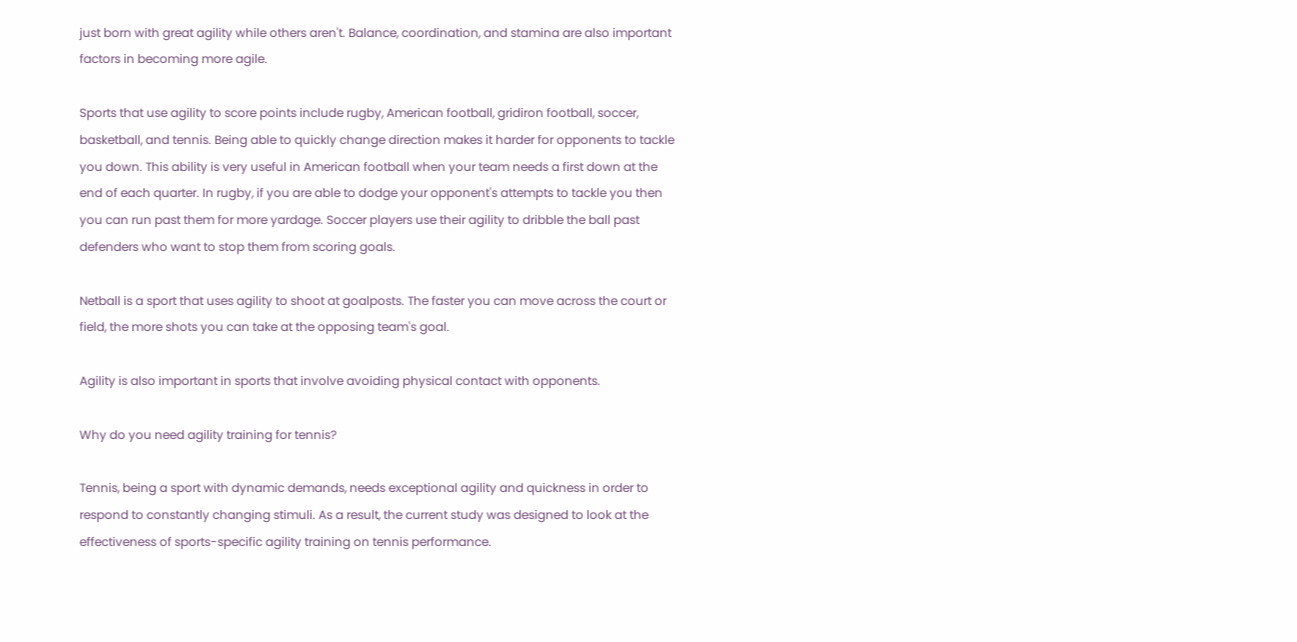just born with great agility while others aren't. Balance, coordination, and stamina are also important factors in becoming more agile.

Sports that use agility to score points include rugby, American football, gridiron football, soccer, basketball, and tennis. Being able to quickly change direction makes it harder for opponents to tackle you down. This ability is very useful in American football when your team needs a first down at the end of each quarter. In rugby, if you are able to dodge your opponent's attempts to tackle you then you can run past them for more yardage. Soccer players use their agility to dribble the ball past defenders who want to stop them from scoring goals.

Netball is a sport that uses agility to shoot at goalposts. The faster you can move across the court or field, the more shots you can take at the opposing team's goal.

Agility is also important in sports that involve avoiding physical contact with opponents.

Why do you need agility training for tennis?

Tennis, being a sport with dynamic demands, needs exceptional agility and quickness in order to respond to constantly changing stimuli. As a result, the current study was designed to look at the effectiveness of sports-specific agility training on tennis performance.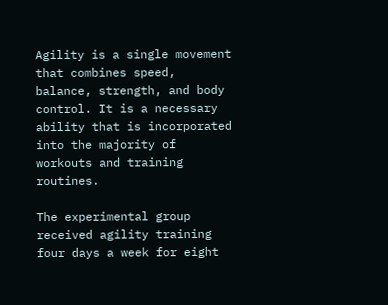Agility is a single movement that combines speed, balance, strength, and body control. It is a necessary ability that is incorporated into the majority of workouts and training routines.

The experimental group received agility training four days a week for eight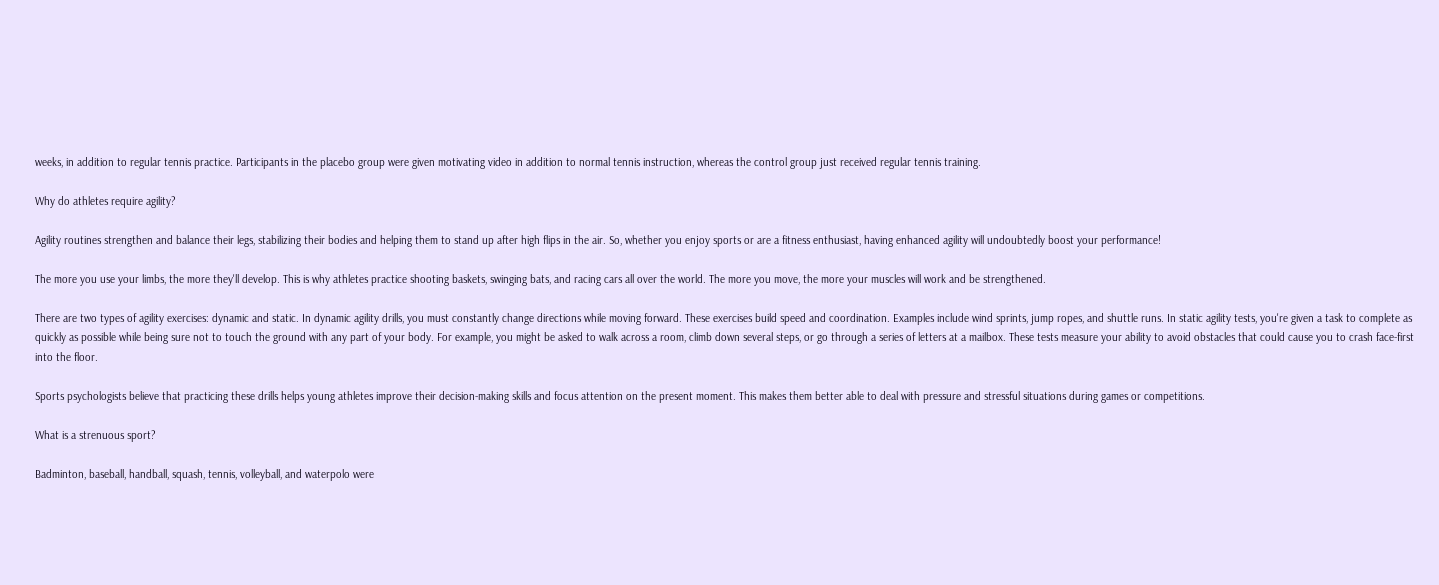weeks, in addition to regular tennis practice. Participants in the placebo group were given motivating video in addition to normal tennis instruction, whereas the control group just received regular tennis training.

Why do athletes require agility?

Agility routines strengthen and balance their legs, stabilizing their bodies and helping them to stand up after high flips in the air. So, whether you enjoy sports or are a fitness enthusiast, having enhanced agility will undoubtedly boost your performance!

The more you use your limbs, the more they'll develop. This is why athletes practice shooting baskets, swinging bats, and racing cars all over the world. The more you move, the more your muscles will work and be strengthened.

There are two types of agility exercises: dynamic and static. In dynamic agility drills, you must constantly change directions while moving forward. These exercises build speed and coordination. Examples include wind sprints, jump ropes, and shuttle runs. In static agility tests, you're given a task to complete as quickly as possible while being sure not to touch the ground with any part of your body. For example, you might be asked to walk across a room, climb down several steps, or go through a series of letters at a mailbox. These tests measure your ability to avoid obstacles that could cause you to crash face-first into the floor.

Sports psychologists believe that practicing these drills helps young athletes improve their decision-making skills and focus attention on the present moment. This makes them better able to deal with pressure and stressful situations during games or competitions.

What is a strenuous sport?

Badminton, baseball, handball, squash, tennis, volleyball, and waterpolo were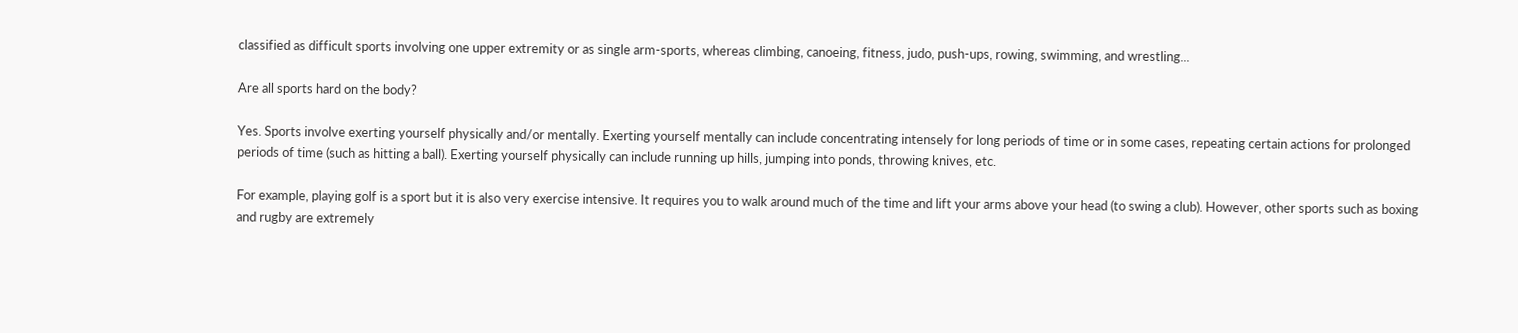classified as difficult sports involving one upper extremity or as single arm-sports, whereas climbing, canoeing, fitness, judo, push-ups, rowing, swimming, and wrestling...

Are all sports hard on the body?

Yes. Sports involve exerting yourself physically and/or mentally. Exerting yourself mentally can include concentrating intensely for long periods of time or in some cases, repeating certain actions for prolonged periods of time (such as hitting a ball). Exerting yourself physically can include running up hills, jumping into ponds, throwing knives, etc.

For example, playing golf is a sport but it is also very exercise intensive. It requires you to walk around much of the time and lift your arms above your head (to swing a club). However, other sports such as boxing and rugby are extremely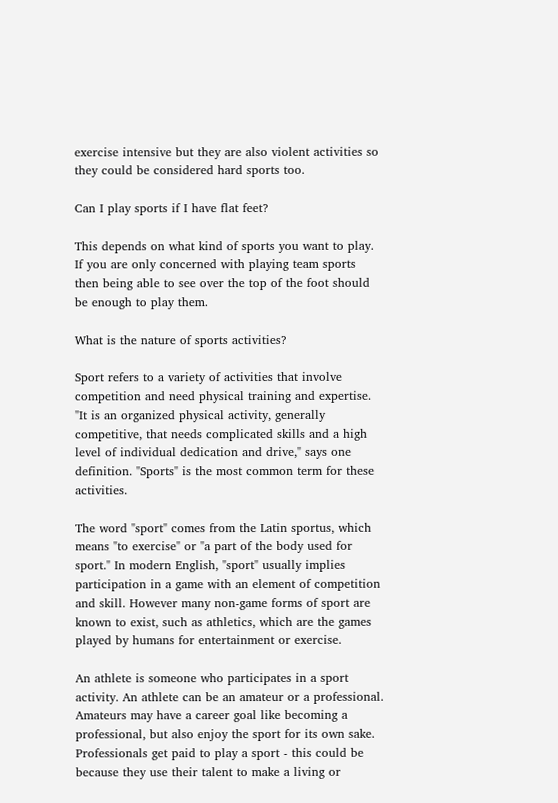exercise intensive but they are also violent activities so they could be considered hard sports too.

Can I play sports if I have flat feet?

This depends on what kind of sports you want to play. If you are only concerned with playing team sports then being able to see over the top of the foot should be enough to play them.

What is the nature of sports activities?

Sport refers to a variety of activities that involve competition and need physical training and expertise. "It is an organized physical activity, generally competitive, that needs complicated skills and a high level of individual dedication and drive," says one definition. "Sports" is the most common term for these activities.

The word "sport" comes from the Latin sportus, which means "to exercise" or "a part of the body used for sport." In modern English, "sport" usually implies participation in a game with an element of competition and skill. However many non-game forms of sport are known to exist, such as athletics, which are the games played by humans for entertainment or exercise.

An athlete is someone who participates in a sport activity. An athlete can be an amateur or a professional. Amateurs may have a career goal like becoming a professional, but also enjoy the sport for its own sake. Professionals get paid to play a sport - this could be because they use their talent to make a living or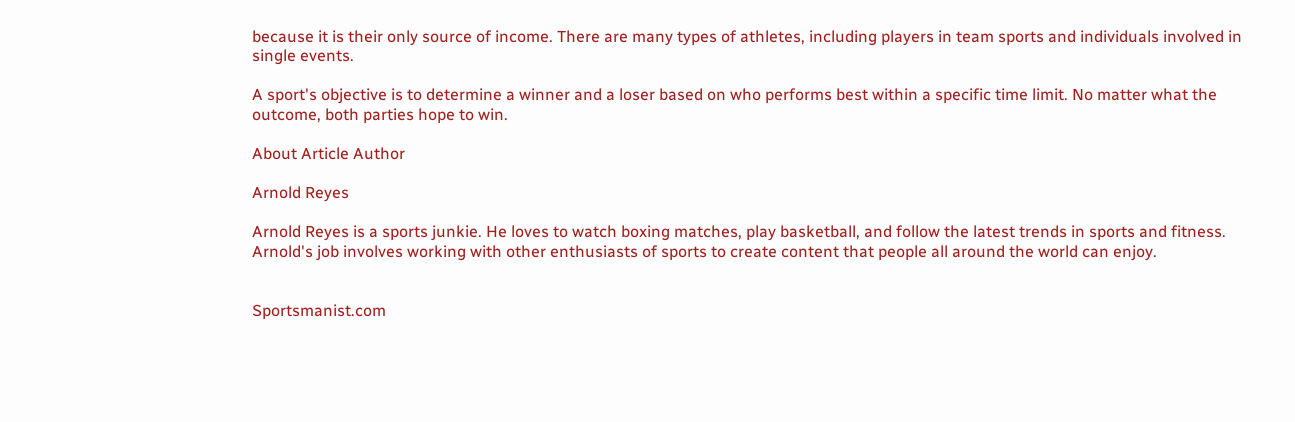because it is their only source of income. There are many types of athletes, including players in team sports and individuals involved in single events.

A sport's objective is to determine a winner and a loser based on who performs best within a specific time limit. No matter what the outcome, both parties hope to win.

About Article Author

Arnold Reyes

Arnold Reyes is a sports junkie. He loves to watch boxing matches, play basketball, and follow the latest trends in sports and fitness. Arnold's job involves working with other enthusiasts of sports to create content that people all around the world can enjoy.


Sportsmanist.com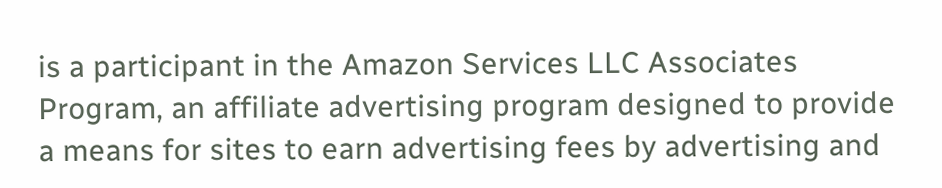is a participant in the Amazon Services LLC Associates Program, an affiliate advertising program designed to provide a means for sites to earn advertising fees by advertising and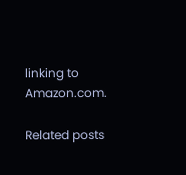linking to Amazon.com.

Related posts